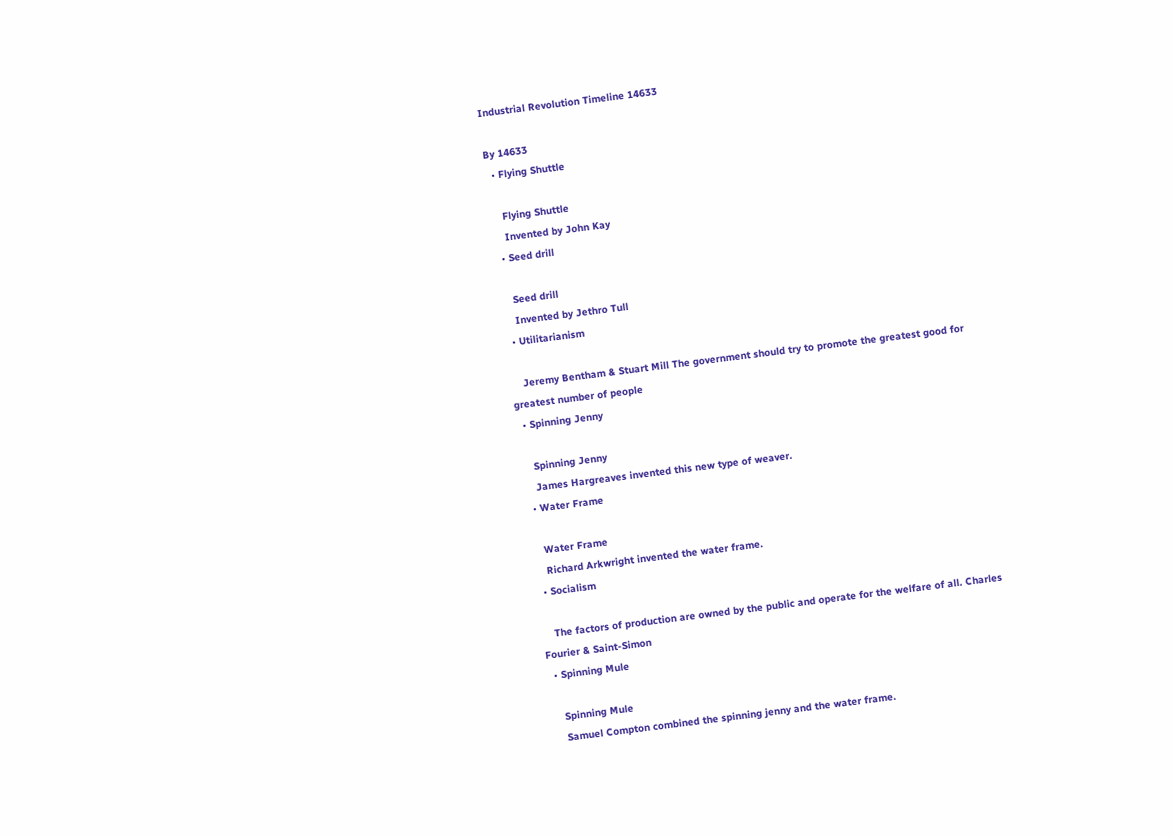Industrial Revolution Timeline 14633

By 14633
  • Flying Shuttle

    Flying Shuttle
    Invented by John Kay
  • Seed drill

    Seed drill
    Invented by Jethro Tull
  • Utilitarianism

    Jeremy Bentham & Stuart Mill The government should try to promote the greatest good for greatest number of people
  • Spinning Jenny

    Spinning Jenny
    James Hargreaves invented this new type of weaver.
  • Water Frame

    Water Frame
    Richard Arkwright invented the water frame.
  • Socialism

    The factors of production are owned by the public and operate for the welfare of all. Charles Fourier & Saint-Simon
  • Spinning Mule

    Spinning Mule
    Samuel Compton combined the spinning jenny and the water frame.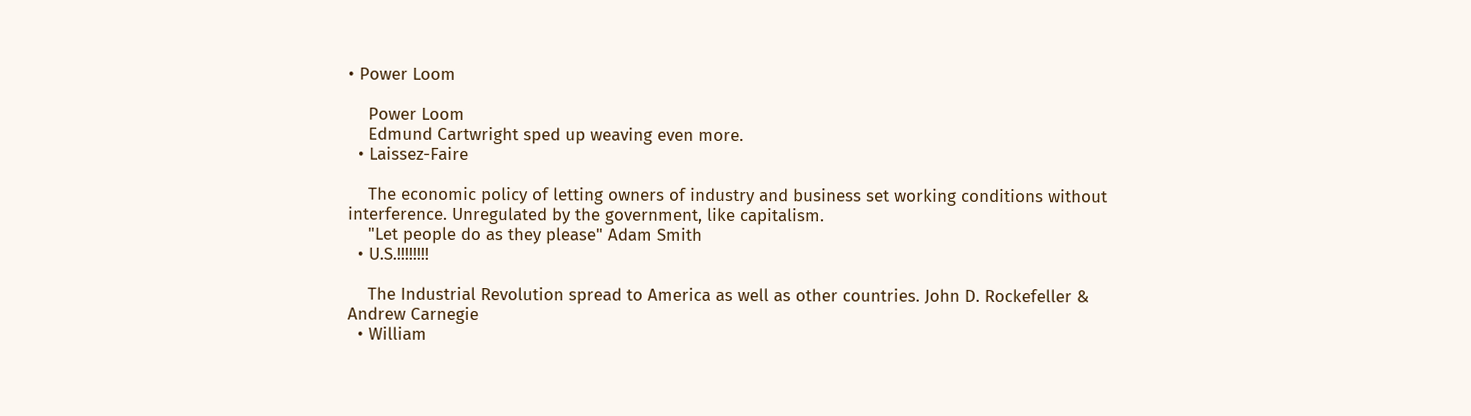• Power Loom

    Power Loom
    Edmund Cartwright sped up weaving even more.
  • Laissez-Faire

    The economic policy of letting owners of industry and business set working conditions without interference. Unregulated by the government, like capitalism.
    "Let people do as they please" Adam Smith
  • U.S.!!!!!!!!

    The Industrial Revolution spread to America as well as other countries. John D. Rockefeller & Andrew Carnegie
  • William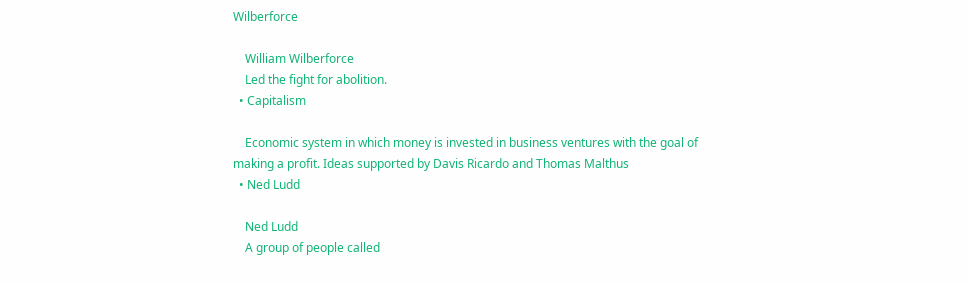Wilberforce

    William Wilberforce
    Led the fight for abolition.
  • Capitalism

    Economic system in which money is invested in business ventures with the goal of making a profit. Ideas supported by Davis Ricardo and Thomas Malthus
  • Ned Ludd

    Ned Ludd
    A group of people called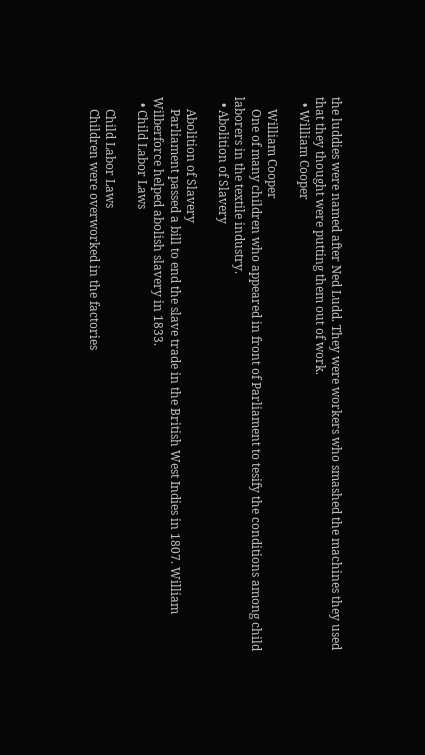the luddies were named after Ned Ludd. They were workers who smashed the machines they used that they thought were putting them out of work.
  • William Cooper

    William Cooper
    One of many children who appeared in front of Parliament to tesify the conditions among child laborers in the textile industry.
  • Abolition of Slavery

    Abolition of Slavery
    Parliament passed a bill to end the slave trade in the British West Indies in 1807. William Wilberforce helped abolish slavery in 1833.
  • Child Labor Laws

    Child Labor Laws
    Children were overworked in the factories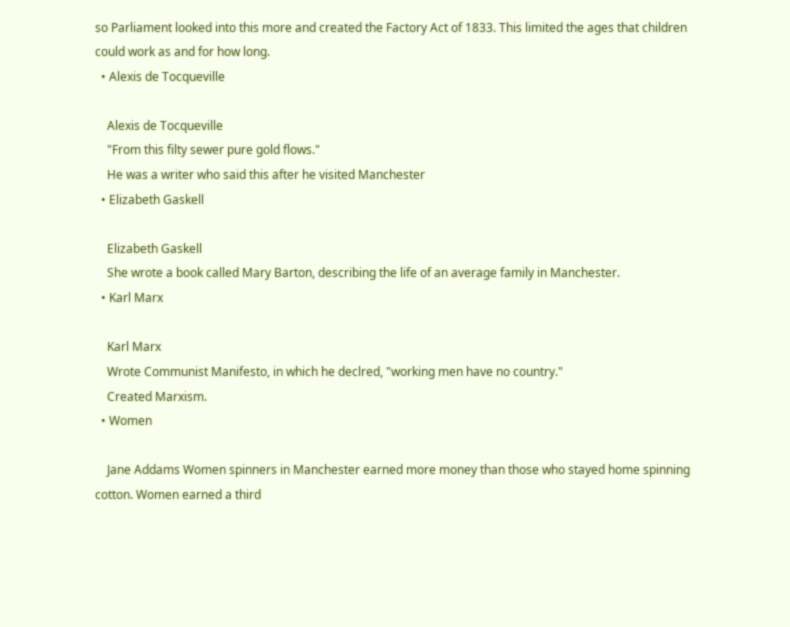so Parliament looked into this more and created the Factory Act of 1833. This limited the ages that children could work as and for how long.
  • Alexis de Tocqueville

    Alexis de Tocqueville
    "From this filty sewer pure gold flows."
    He was a writer who said this after he visited Manchester
  • Elizabeth Gaskell

    Elizabeth Gaskell
    She wrote a book called Mary Barton, describing the life of an average family in Manchester.
  • Karl Marx

    Karl Marx
    Wrote Communist Manifesto, in which he declred, "working men have no country."
    Created Marxism.
  • Women

    Jane Addams Women spinners in Manchester earned more money than those who stayed home spinning cotton. Women earned a third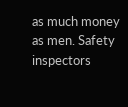as much money as men. Safety inspectors